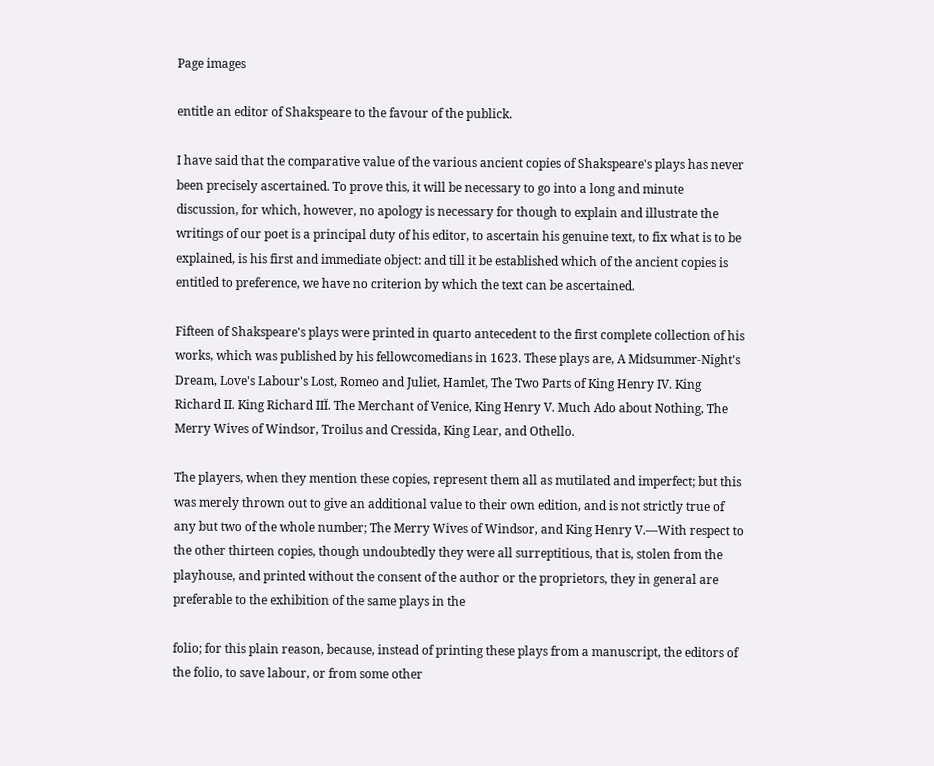Page images

entitle an editor of Shakspeare to the favour of the publick.

I have said that the comparative value of the various ancient copies of Shakspeare's plays has never been precisely ascertained. To prove this, it will be necessary to go into a long and minute discussion, for which, however, no apology is necessary for though to explain and illustrate the writings of our poet is a principal duty of his editor, to ascertain his genuine text, to fix what is to be explained, is his first and immediate object: and till it be established which of the ancient copies is entitled to preference, we have no criterion by which the text can be ascertained.

Fifteen of Shakspeare's plays were printed in quarto antecedent to the first complete collection of his works, which was published by his fellowcomedians in 1623. These plays are, A Midsummer-Night's Dream, Love's Labour's Lost, Romeo and Juliet, Hamlet, The Two Parts of King Henry IV. King Richard II. King Richard IIÏ. The Merchant of Venice, King Henry V. Much Ado about Nothing, The Merry Wives of Windsor, Troilus and Cressida, King Lear, and Othello.

The players, when they mention these copies, represent them all as mutilated and imperfect; but this was merely thrown out to give an additional value to their own edition, and is not strictly true of any but two of the whole number; The Merry Wives of Windsor, and King Henry V.—With respect to the other thirteen copies, though undoubtedly they were all surreptitious, that is, stolen from the playhouse, and printed without the consent of the author or the proprietors, they in general are preferable to the exhibition of the same plays in the

folio; for this plain reason, because, instead of printing these plays from a manuscript, the editors of the folio, to save labour, or from some other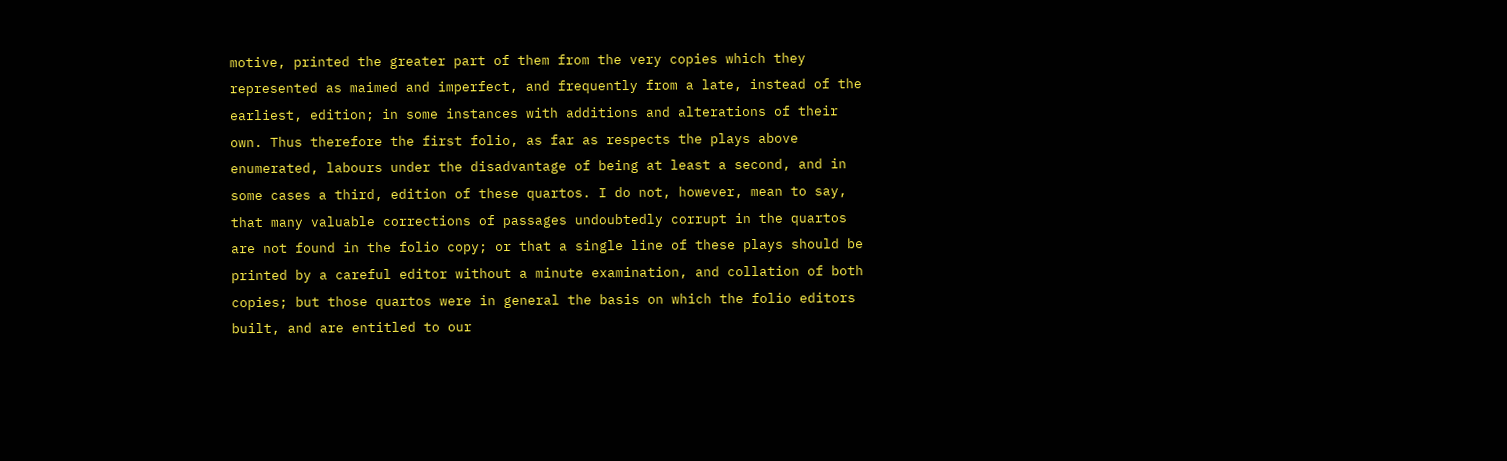motive, printed the greater part of them from the very copies which they represented as maimed and imperfect, and frequently from a late, instead of the earliest, edition; in some instances with additions and alterations of their own. Thus therefore the first folio, as far as respects the plays above enumerated, labours under the disadvantage of being at least a second, and in some cases a third, edition of these quartos. I do not, however, mean to say, that many valuable corrections of passages undoubtedly corrupt in the quartos are not found in the folio copy; or that a single line of these plays should be printed by a careful editor without a minute examination, and collation of both copies; but those quartos were in general the basis on which the folio editors built, and are entitled to our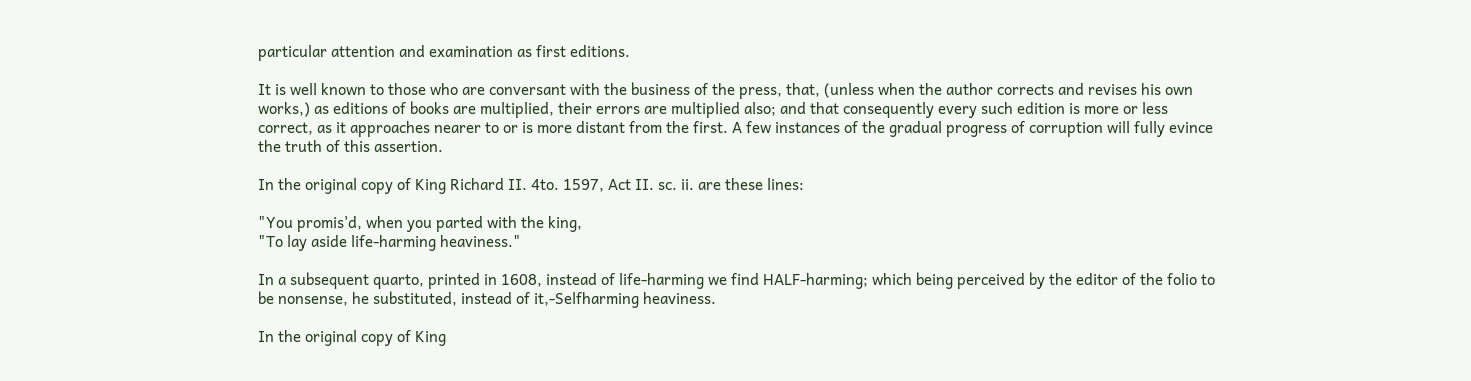particular attention and examination as first editions.

It is well known to those who are conversant with the business of the press, that, (unless when the author corrects and revises his own works,) as editions of books are multiplied, their errors are multiplied also; and that consequently every such edition is more or less correct, as it approaches nearer to or is more distant from the first. A few instances of the gradual progress of corruption will fully evince the truth of this assertion.

In the original copy of King Richard II. 4to. 1597, Act II. sc. ii. are these lines:

"You promis'd, when you parted with the king,
"To lay aside life-harming heaviness."

In a subsequent quarto, printed in 1608, instead of life-harming we find HALF-harming; which being perceived by the editor of the folio to be nonsense, he substituted, instead of it,-Selfharming heaviness.

In the original copy of King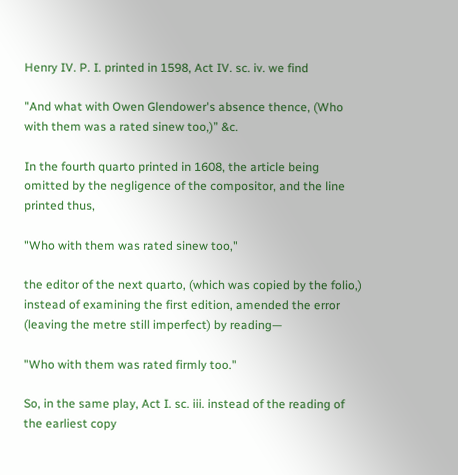Henry IV. P. I. printed in 1598, Act IV. sc. iv. we find

"And what with Owen Glendower's absence thence, (Who with them was a rated sinew too,)” &c.

In the fourth quarto printed in 1608, the article being omitted by the negligence of the compositor, and the line printed thus,

"Who with them was rated sinew too,"

the editor of the next quarto, (which was copied by the folio,) instead of examining the first edition, amended the error (leaving the metre still imperfect) by reading—

"Who with them was rated firmly too."

So, in the same play, Act I. sc. iii. instead of the reading of the earliest copy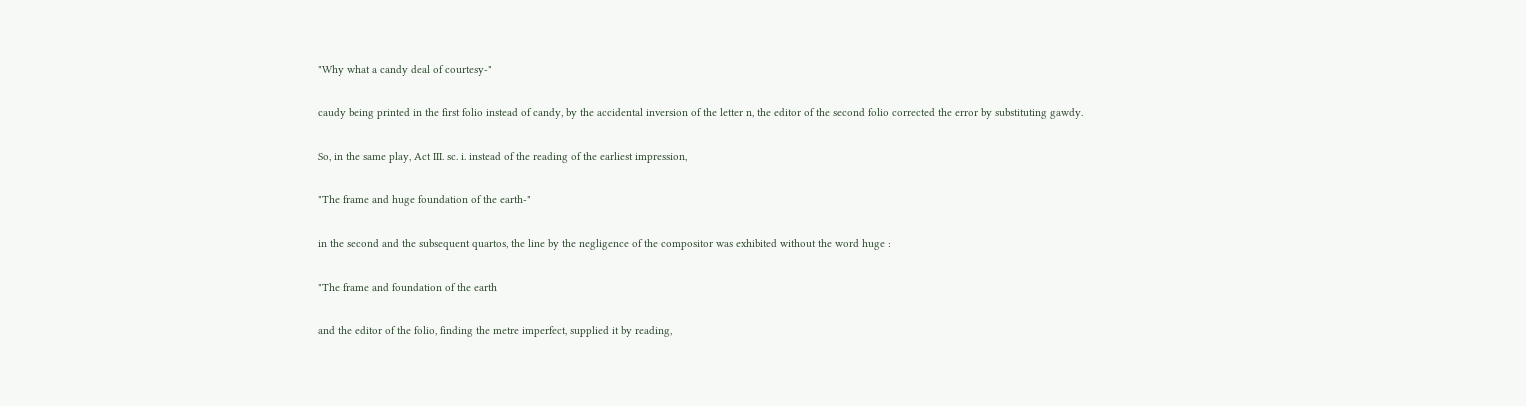"Why what a candy deal of courtesy-"

caudy being printed in the first folio instead of candy, by the accidental inversion of the letter n, the editor of the second folio corrected the error by substituting gawdy.

So, in the same play, Act III. sc. i. instead of the reading of the earliest impression,

"The frame and huge foundation of the earth-"

in the second and the subsequent quartos, the line by the negligence of the compositor was exhibited without the word huge :

"The frame and foundation of the earth

and the editor of the folio, finding the metre imperfect, supplied it by reading,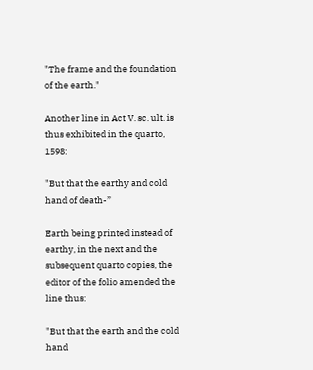"The frame and the foundation of the earth."

Another line in Act V. sc. ult. is thus exhibited in the quarto, 1598:

"But that the earthy and cold hand of death-”

Earth being printed instead of earthy, in the next and the subsequent quarto copies, the editor of the folio amended the line thus:

"But that the earth and the cold hand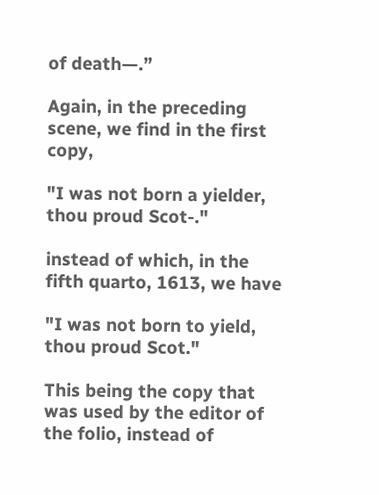of death—.”

Again, in the preceding scene, we find in the first copy,

"I was not born a yielder, thou proud Scot-."

instead of which, in the fifth quarto, 1613, we have

"I was not born to yield, thou proud Scot."

This being the copy that was used by the editor of the folio, instead of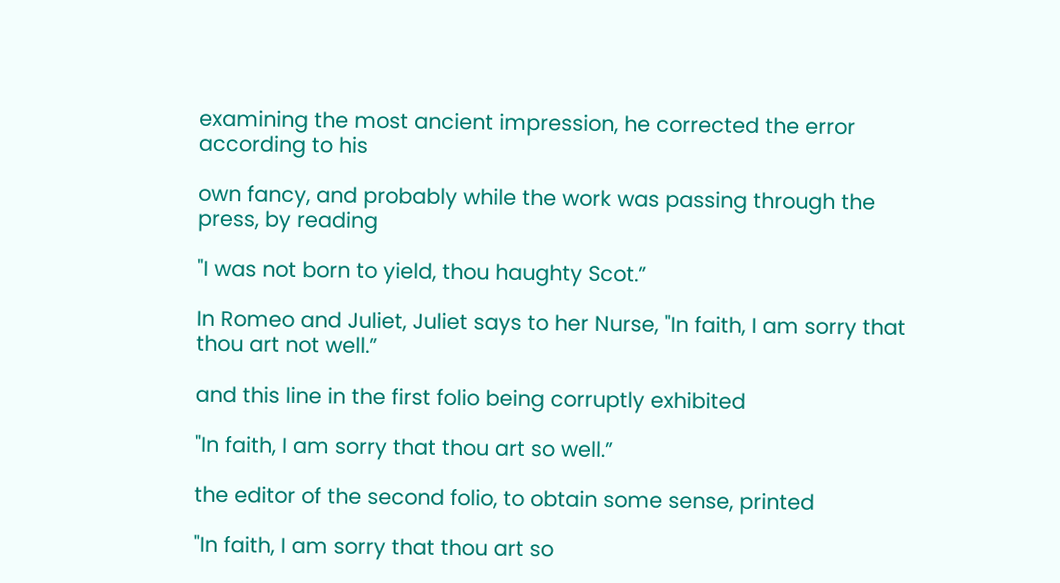examining the most ancient impression, he corrected the error according to his

own fancy, and probably while the work was passing through the press, by reading

"I was not born to yield, thou haughty Scot.”

In Romeo and Juliet, Juliet says to her Nurse, "In faith, I am sorry that thou art not well.”

and this line in the first folio being corruptly exhibited

"In faith, I am sorry that thou art so well.”

the editor of the second folio, to obtain some sense, printed

"In faith, I am sorry that thou art so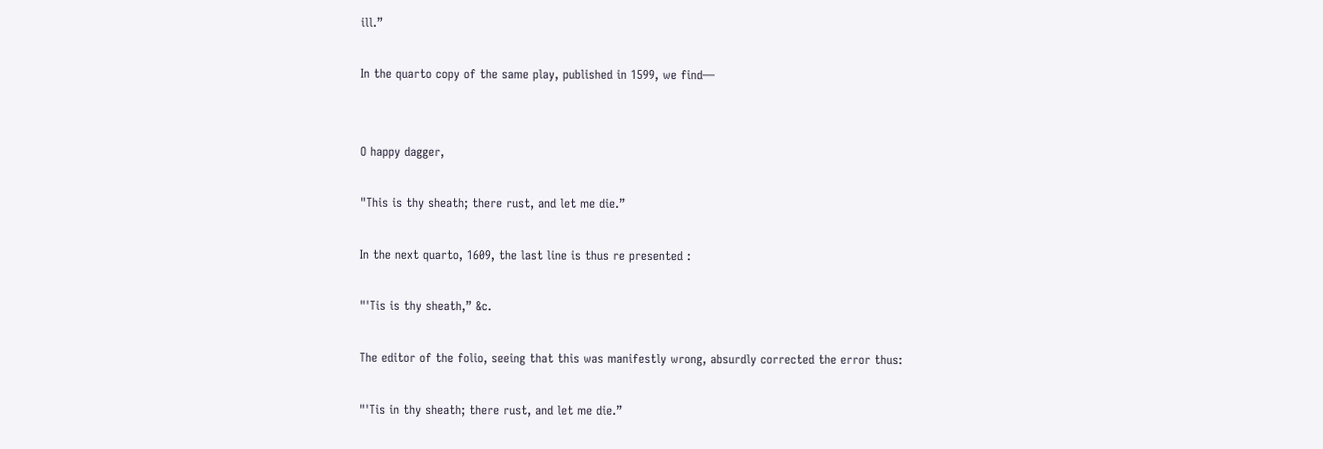ill.”

In the quarto copy of the same play, published in 1599, we find—


O happy dagger,

"This is thy sheath; there rust, and let me die.”

In the next quarto, 1609, the last line is thus re presented :

"'Tis is thy sheath,” &c.

The editor of the folio, seeing that this was manifestly wrong, absurdly corrected the error thus:

"'Tis in thy sheath; there rust, and let me die.”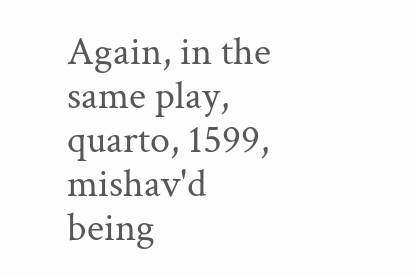Again, in the same play, quarto, 1599, mishav'd being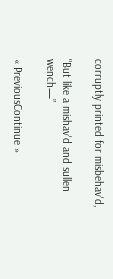corruptly printed for misbehav'd,

"But like a mishav'd and sullen wench—”

« PreviousContinue »